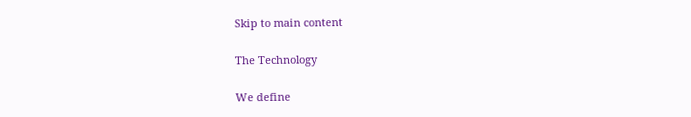Skip to main content

The Technology

We define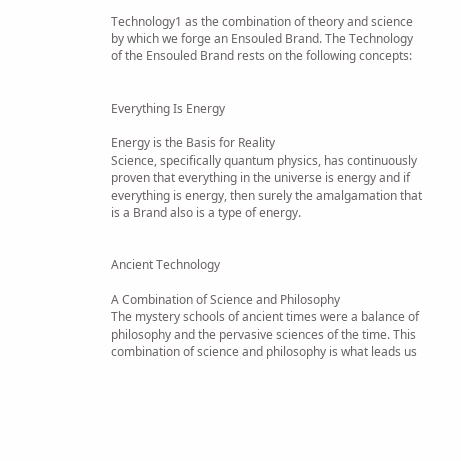Technology1 as the combination of theory and science by which we forge an Ensouled Brand. The Technology of the Ensouled Brand rests on the following concepts:


Everything Is Energy

Energy is the Basis for Reality
Science, specifically quantum physics, has continuously proven that everything in the universe is energy and if everything is energy, then surely the amalgamation that is a Brand also is a type of energy.


Ancient Technology

A Combination of Science and Philosophy
The mystery schools of ancient times were a balance of philosophy and the pervasive sciences of the time. This combination of science and philosophy is what leads us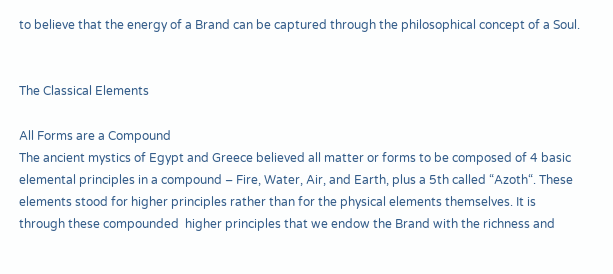to believe that the energy of a Brand can be captured through the philosophical concept of a Soul.


The Classical Elements

All Forms are a Compound
The ancient mystics of Egypt and Greece believed all matter or forms to be composed of 4 basic elemental principles in a compound – Fire, Water, Air, and Earth, plus a 5th called “Azoth“. These elements stood for higher principles rather than for the physical elements themselves. It is through these compounded  higher principles that we endow the Brand with the richness and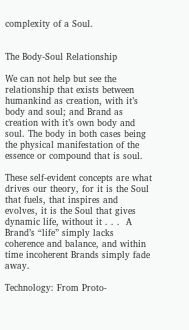complexity of a Soul.


The Body-Soul Relationship

We can not help but see the relationship that exists between humankind as creation, with it’s body and soul; and Brand as creation with it’s own body and soul. The body in both cases being the physical manifestation of the essence or compound that is soul.

These self-evident concepts are what drives our theory, for it is the Soul that fuels, that inspires and evolves, it is the Soul that gives dynamic life, without it . . .  A Brand’s “life” simply lacks coherence and balance, and within time incoherent Brands simply fade away.

Technology: From Proto-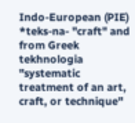Indo-European (PIE) *teks-na- "craft" and from Greek tekhnologia "systematic treatment of an art, craft, or technique"